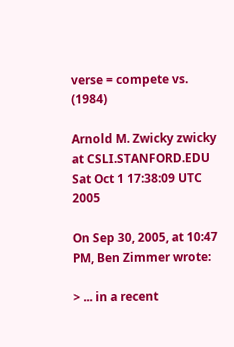verse = compete vs. (1984)

Arnold M. Zwicky zwicky at CSLI.STANFORD.EDU
Sat Oct 1 17:38:09 UTC 2005

On Sep 30, 2005, at 10:47 PM, Ben Zimmer wrote:

> ... in a recent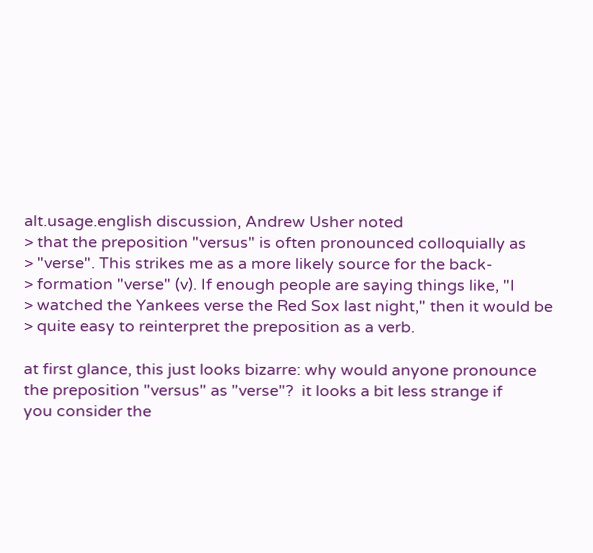alt.usage.english discussion, Andrew Usher noted
> that the preposition "versus" is often pronounced colloquially as
> "verse". This strikes me as a more likely source for the back-
> formation "verse" (v). If enough people are saying things like, "I
> watched the Yankees verse the Red Sox last night," then it would be
> quite easy to reinterpret the preposition as a verb.

at first glance, this just looks bizarre: why would anyone pronounce
the preposition "versus" as "verse"?  it looks a bit less strange if
you consider the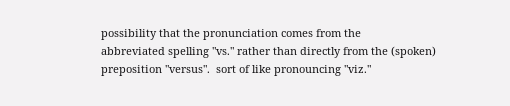possibility that the pronunciation comes from the
abbreviated spelling "vs." rather than directly from the (spoken)
preposition "versus".  sort of like pronouncing "viz."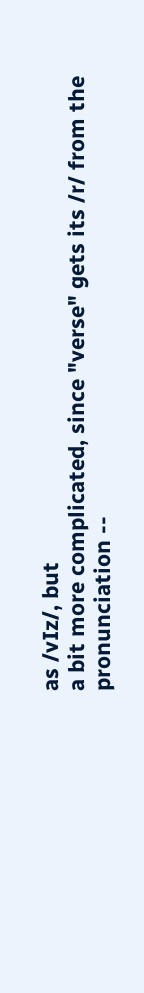as /vIz/, but
a bit more complicated, since "verse" gets its /r/ from the
pronunciation --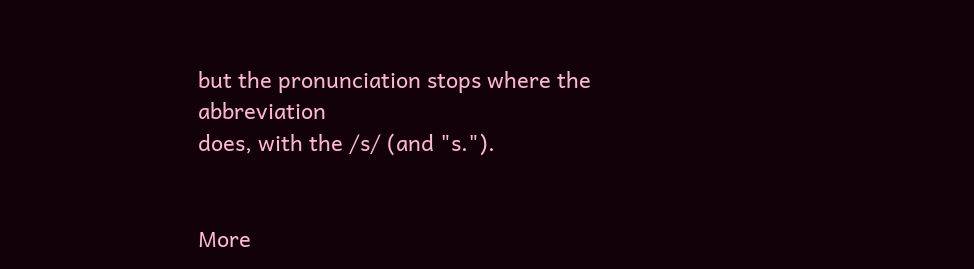but the pronunciation stops where the abbreviation
does, with the /s/ (and "s.").


More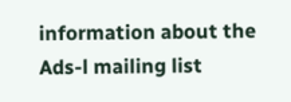information about the Ads-l mailing list